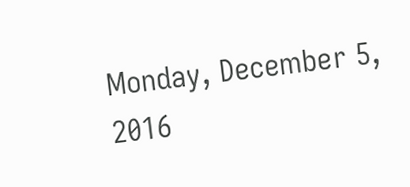Monday, December 5, 2016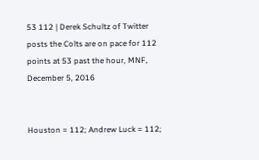53 112 | Derek Schultz of Twitter posts the Colts are on pace for 112 points at 53 past the hour, MNF, December 5, 2016


Houston = 112; Andrew Luck = 112;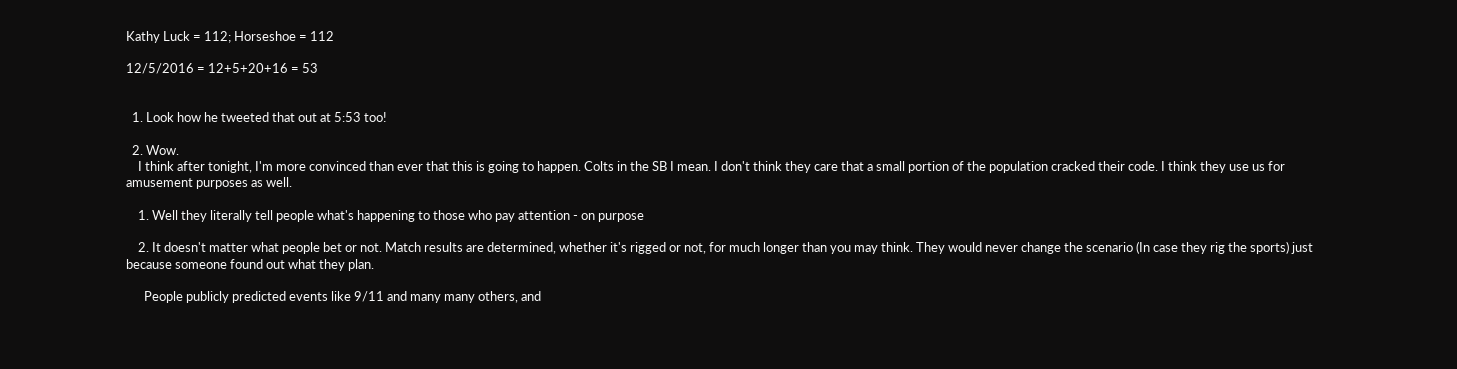Kathy Luck = 112; Horseshoe = 112

12/5/2016 = 12+5+20+16 = 53


  1. Look how he tweeted that out at 5:53 too!

  2. Wow.
    I think after tonight, I'm more convinced than ever that this is going to happen. Colts in the SB I mean. I don't think they care that a small portion of the population cracked their code. I think they use us for amusement purposes as well.

    1. Well they literally tell people what's happening to those who pay attention - on purpose

    2. It doesn't matter what people bet or not. Match results are determined, whether it's rigged or not, for much longer than you may think. They would never change the scenario (In case they rig the sports) just because someone found out what they plan.

      People publicly predicted events like 9/11 and many many others, and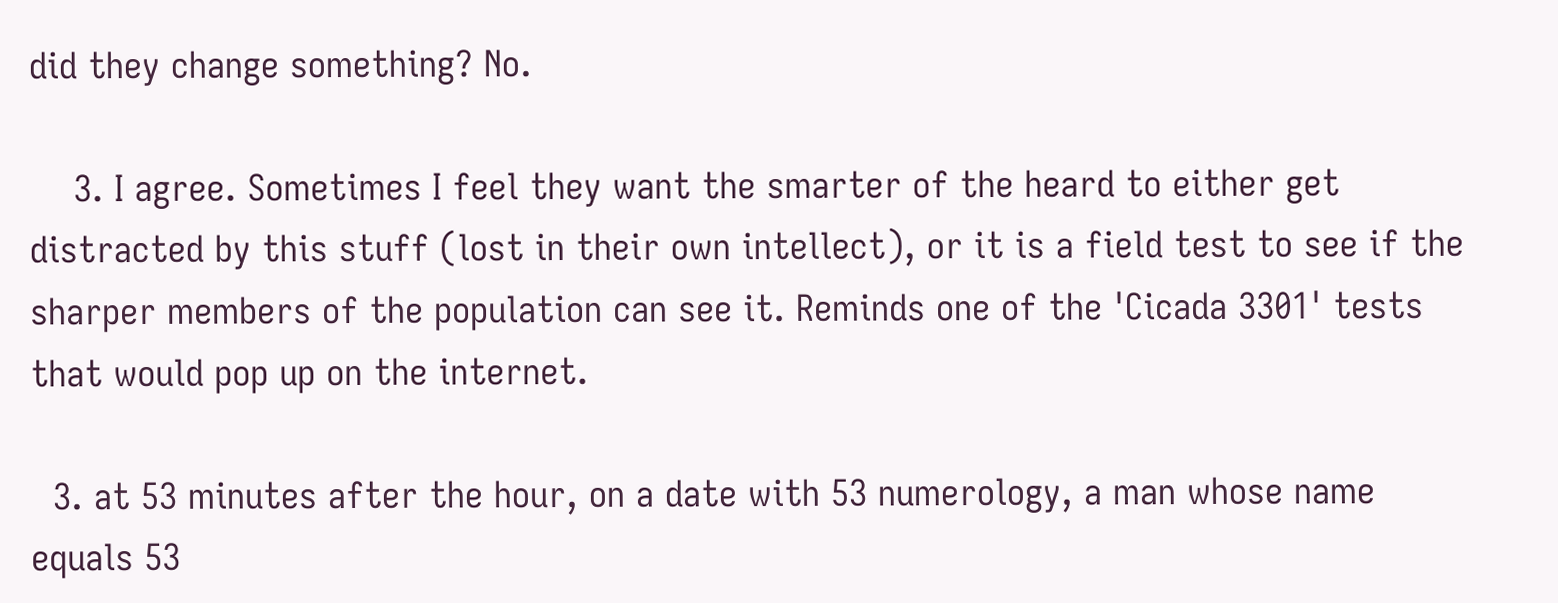did they change something? No.

    3. I agree. Sometimes I feel they want the smarter of the heard to either get distracted by this stuff (lost in their own intellect), or it is a field test to see if the sharper members of the population can see it. Reminds one of the 'Cicada 3301' tests that would pop up on the internet.

  3. at 53 minutes after the hour, on a date with 53 numerology, a man whose name equals 53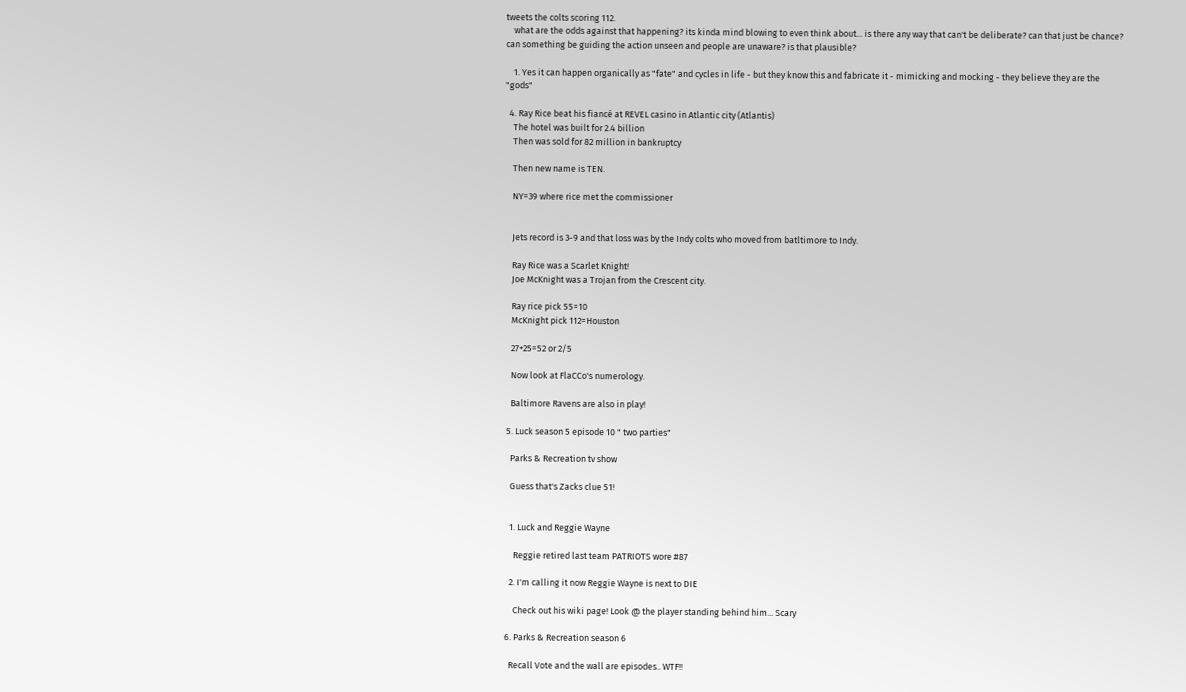tweets the colts scoring 112.
    what are the odds against that happening? its kinda mind blowing to even think about... is there any way that can't be deliberate? can that just be chance? can something be guiding the action unseen and people are unaware? is that plausible?

    1. Yes it can happen organically as "fate" and cycles in life - but they know this and fabricate it - mimicking and mocking - they believe they are the "gods"

  4. Ray Rice beat his fiancé at REVEL casino in Atlantic city (Atlantis)
    The hotel was built for 2.4 billion
    Then was sold for 82 million in bankruptcy

    Then new name is TEN.

    NY=39 where rice met the commissioner


    Jets record is 3-9 and that loss was by the Indy colts who moved from batltimore to Indy.

    Ray Rice was a Scarlet Knight!
    Joe McKnight was a Trojan from the Crescent city.

    Ray rice pick 55=10
    McKnight pick 112=Houston

    27+25=52 or 2/5

    Now look at FlaCCo's numerology.

    Baltimore Ravens are also in play!

  5. Luck season 5 episode 10 " two parties"

    Parks & Recreation tv show

    Guess that's Zacks clue 51!


    1. Luck and Reggie Wayne

      Reggie retired last team PATRIOTS wore #87

    2. I'm calling it now Reggie Wayne is next to DIE

      Check out his wiki page! Look @ the player standing behind him... Scary

  6. Parks & Recreation season 6

    Recall Vote and the wall are episodes.. WTF!!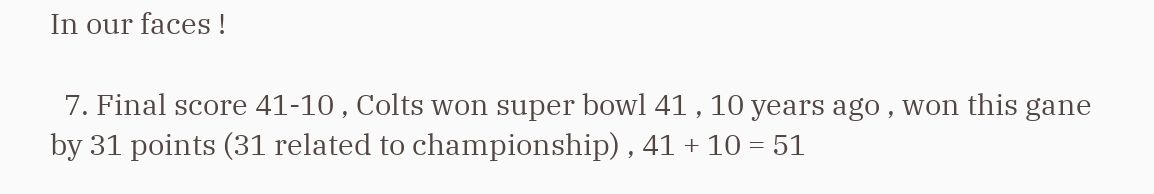In our faces !

  7. Final score 41-10 , Colts won super bowl 41 , 10 years ago , won this gane by 31 points (31 related to championship) , 41 + 10 = 51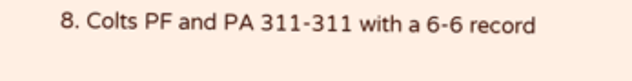8. Colts PF and PA 311-311 with a 6-6 record